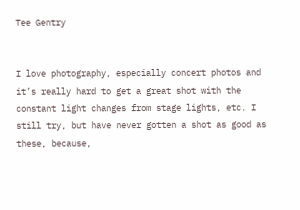Tee Gentry


I love photography, especially concert photos and it’s really hard to get a great shot with the constant light changes from stage lights, etc. I still try, but have never gotten a shot as good as these, because,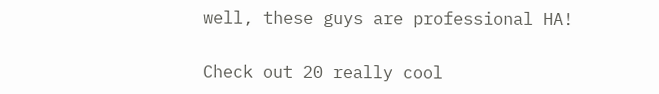well, these guys are professional HA!

Check out 20 really cool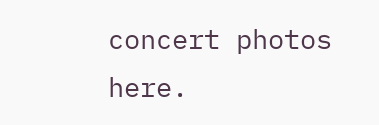concert photos here.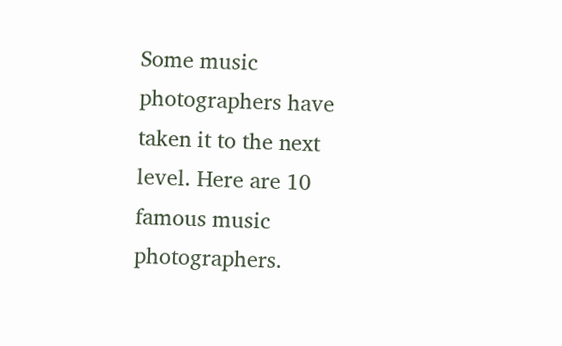Some music photographers have taken it to the next level. Here are 10 famous music photographers.